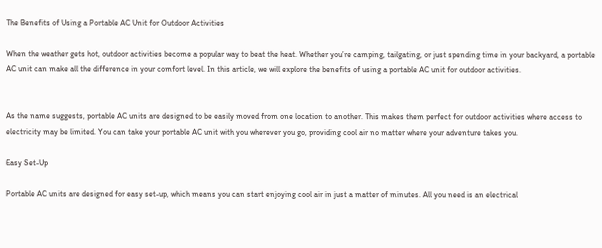The Benefits of Using a Portable AC Unit for Outdoor Activities

When the weather gets hot, outdoor activities become a popular way to beat the heat. Whether you’re camping, tailgating, or just spending time in your backyard, a portable AC unit can make all the difference in your comfort level. In this article, we will explore the benefits of using a portable AC unit for outdoor activities.


As the name suggests, portable AC units are designed to be easily moved from one location to another. This makes them perfect for outdoor activities where access to electricity may be limited. You can take your portable AC unit with you wherever you go, providing cool air no matter where your adventure takes you.

Easy Set-Up

Portable AC units are designed for easy set-up, which means you can start enjoying cool air in just a matter of minutes. All you need is an electrical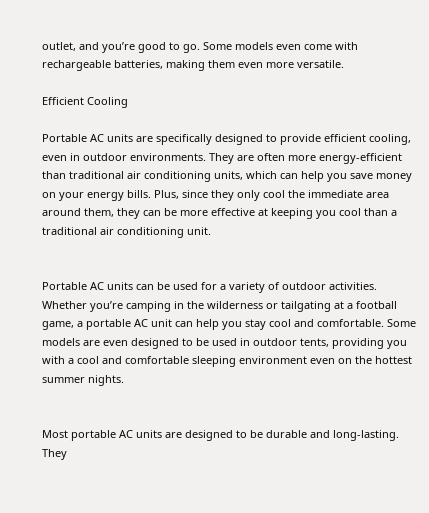outlet, and you’re good to go. Some models even come with rechargeable batteries, making them even more versatile.

Efficient Cooling

Portable AC units are specifically designed to provide efficient cooling, even in outdoor environments. They are often more energy-efficient than traditional air conditioning units, which can help you save money on your energy bills. Plus, since they only cool the immediate area around them, they can be more effective at keeping you cool than a traditional air conditioning unit.


Portable AC units can be used for a variety of outdoor activities. Whether you’re camping in the wilderness or tailgating at a football game, a portable AC unit can help you stay cool and comfortable. Some models are even designed to be used in outdoor tents, providing you with a cool and comfortable sleeping environment even on the hottest summer nights.


Most portable AC units are designed to be durable and long-lasting. They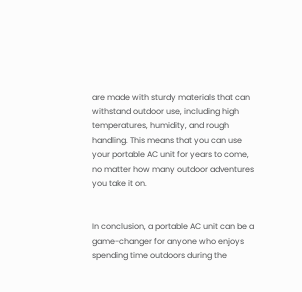are made with sturdy materials that can withstand outdoor use, including high temperatures, humidity, and rough handling. This means that you can use your portable AC unit for years to come, no matter how many outdoor adventures you take it on.


In conclusion, a portable AC unit can be a game-changer for anyone who enjoys spending time outdoors during the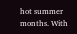hot summer months. With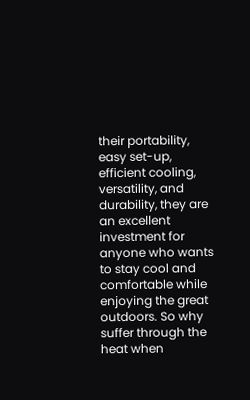their portability, easy set-up, efficient cooling, versatility, and durability, they are an excellent investment for anyone who wants to stay cool and comfortable while enjoying the great outdoors. So why suffer through the heat when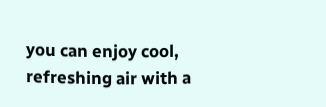you can enjoy cool, refreshing air with a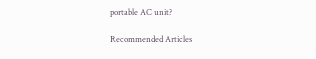portable AC unit?

Recommended Articles